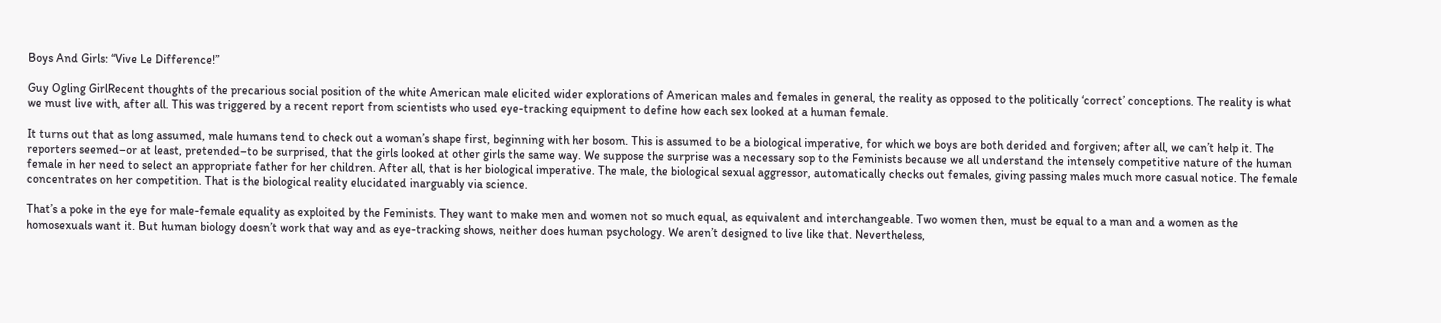Boys And Girls: “Vive Le Difference!”

Guy Ogling GirlRecent thoughts of the precarious social position of the white American male elicited wider explorations of American males and females in general, the reality as opposed to the politically ‘correct’ conceptions. The reality is what we must live with, after all. This was triggered by a recent report from scientists who used eye-tracking equipment to define how each sex looked at a human female.

It turns out that as long assumed, male humans tend to check out a woman’s shape first, beginning with her bosom. This is assumed to be a biological imperative, for which we boys are both derided and forgiven; after all, we can’t help it. The reporters seemed–or at least, pretended–to be surprised, that the girls looked at other girls the same way. We suppose the surprise was a necessary sop to the Feminists because we all understand the intensely competitive nature of the human female in her need to select an appropriate father for her children. After all, that is her biological imperative. The male, the biological sexual aggressor, automatically checks out females, giving passing males much more casual notice. The female concentrates on her competition. That is the biological reality elucidated inarguably via science.

That’s a poke in the eye for male-female equality as exploited by the Feminists. They want to make men and women not so much equal, as equivalent and interchangeable. Two women then, must be equal to a man and a women as the homosexuals want it. But human biology doesn’t work that way and as eye-tracking shows, neither does human psychology. We aren’t designed to live like that. Nevertheless,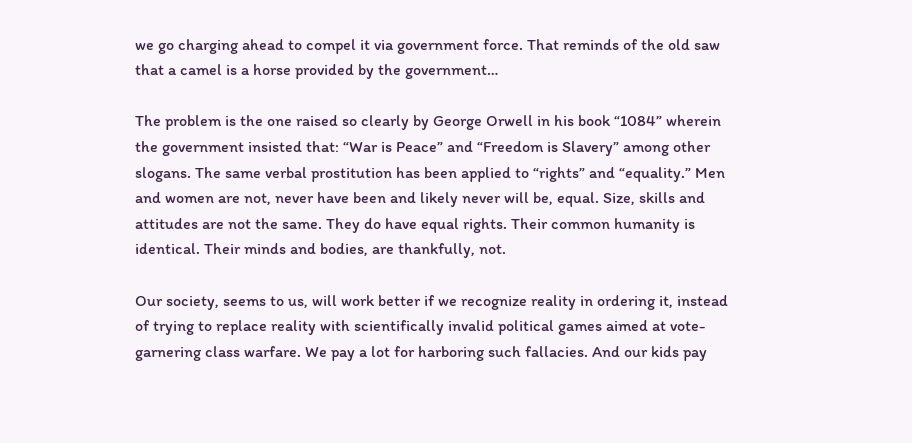we go charging ahead to compel it via government force. That reminds of the old saw that a camel is a horse provided by the government…

The problem is the one raised so clearly by George Orwell in his book “1084” wherein the government insisted that: “War is Peace” and “Freedom is Slavery” among other slogans. The same verbal prostitution has been applied to “rights” and “equality.” Men and women are not, never have been and likely never will be, equal. Size, skills and attitudes are not the same. They do have equal rights. Their common humanity is identical. Their minds and bodies, are thankfully, not.

Our society, seems to us, will work better if we recognize reality in ordering it, instead of trying to replace reality with scientifically invalid political games aimed at vote-garnering class warfare. We pay a lot for harboring such fallacies. And our kids pay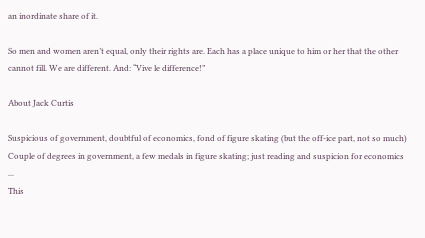an inordinate share of it.

So men and women aren’t equal, only their rights are. Each has a place unique to him or her that the other cannot fill. We are different. And: “Vive le difference!”

About Jack Curtis

Suspicious of government, doubtful of economics, fond of figure skating (but the off-ice part, not so much) Couple of degrees in government, a few medals in figure skating; just reading and suspicion for economics ...
This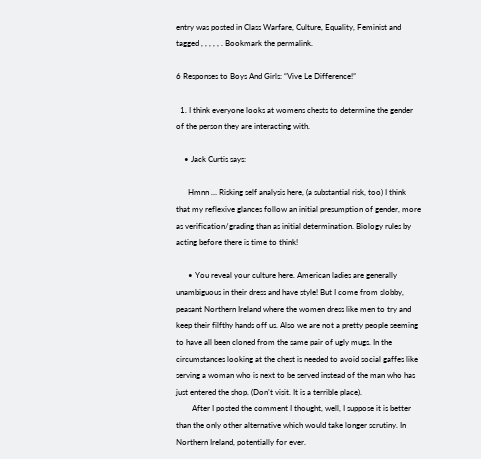entry was posted in Class Warfare, Culture, Equality, Feminist and tagged , , , , , . Bookmark the permalink.

6 Responses to Boys And Girls: “Vive Le Difference!”

  1. I think everyone looks at womens chests to determine the gender of the person they are interacting with.

    • Jack Curtis says:

      Hmnn … Risking self analysis here, (a substantial risk, too) I think that my reflexive glances follow an initial presumption of gender, more as verification/grading than as initial determination. Biology rules by acting before there is time to think!

      • You reveal your culture here. American ladies are generally unambiguous in their dress and have style! But I come from slobby, peasant Northern Ireland where the women dress like men to try and keep their filfthy hands off us. Also we are not a pretty people seeming to have all been cloned from the same pair of ugly mugs. In the circumstances looking at the chest is needed to avoid social gaffes like serving a woman who is next to be served instead of the man who has just entered the shop. (Don’t visit. It is a terrible place).
        After I posted the comment I thought, well, I suppose it is better than the only other alternative which would take longer scrutiny. In Northern Ireland, potentially for ever.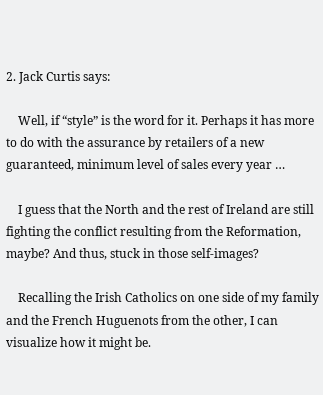2. Jack Curtis says:

    Well, if “style” is the word for it. Perhaps it has more to do with the assurance by retailers of a new guaranteed, minimum level of sales every year …

    I guess that the North and the rest of Ireland are still fighting the conflict resulting from the Reformation, maybe? And thus, stuck in those self-images?

    Recalling the Irish Catholics on one side of my family and the French Huguenots from the other, I can visualize how it might be.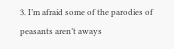3. I’m afraid some of the parodies of peasants aren’t aways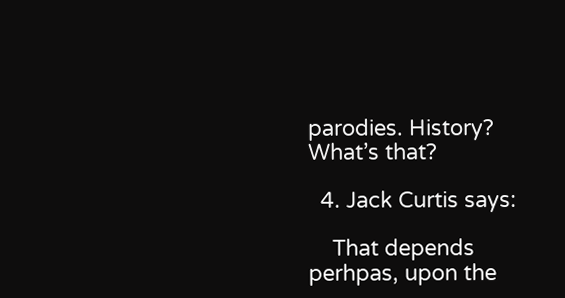parodies. History? What’s that?

  4. Jack Curtis says:

    That depends perhpas, upon the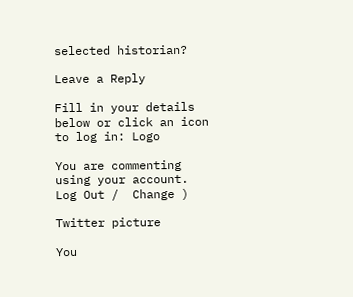selected historian?

Leave a Reply

Fill in your details below or click an icon to log in: Logo

You are commenting using your account. Log Out /  Change )

Twitter picture

You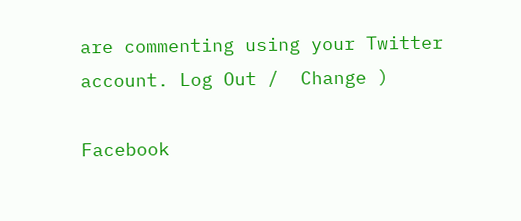are commenting using your Twitter account. Log Out /  Change )

Facebook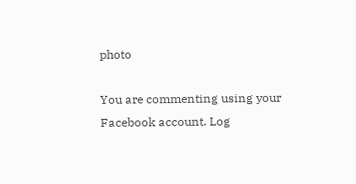photo

You are commenting using your Facebook account. Log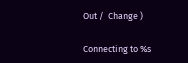Out /  Change )

Connecting to %s